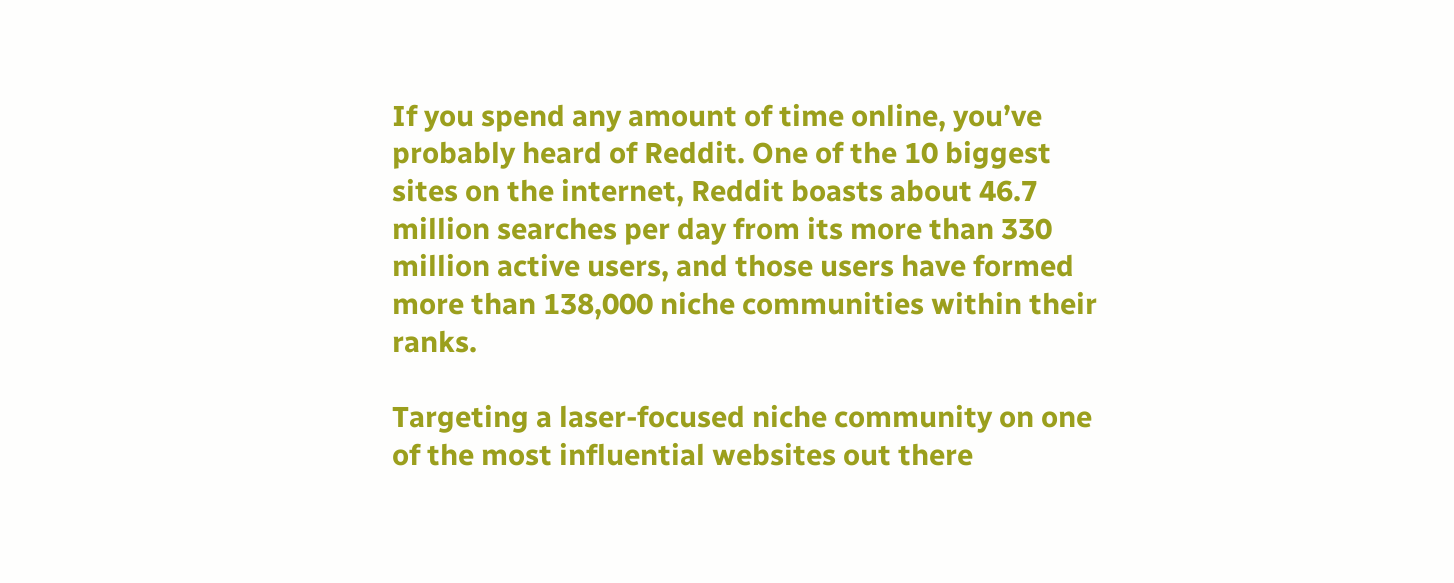If you spend any amount of time online, you’ve probably heard of Reddit. One of the 10 biggest sites on the internet, Reddit boasts about 46.7 million searches per day from its more than 330 million active users, and those users have formed more than 138,000 niche communities within their ranks.

Targeting a laser-focused niche community on one of the most influential websites out there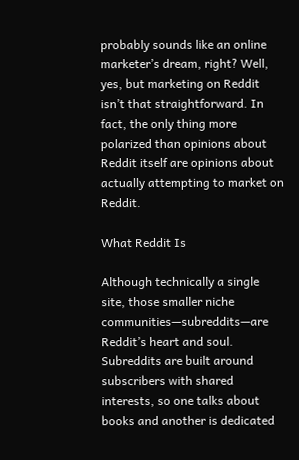probably sounds like an online marketer’s dream, right? Well, yes, but marketing on Reddit isn’t that straightforward. In fact, the only thing more polarized than opinions about Reddit itself are opinions about actually attempting to market on Reddit.

What Reddit Is

Although technically a single site, those smaller niche communities—subreddits—are Reddit’s heart and soul. Subreddits are built around subscribers with shared interests, so one talks about books and another is dedicated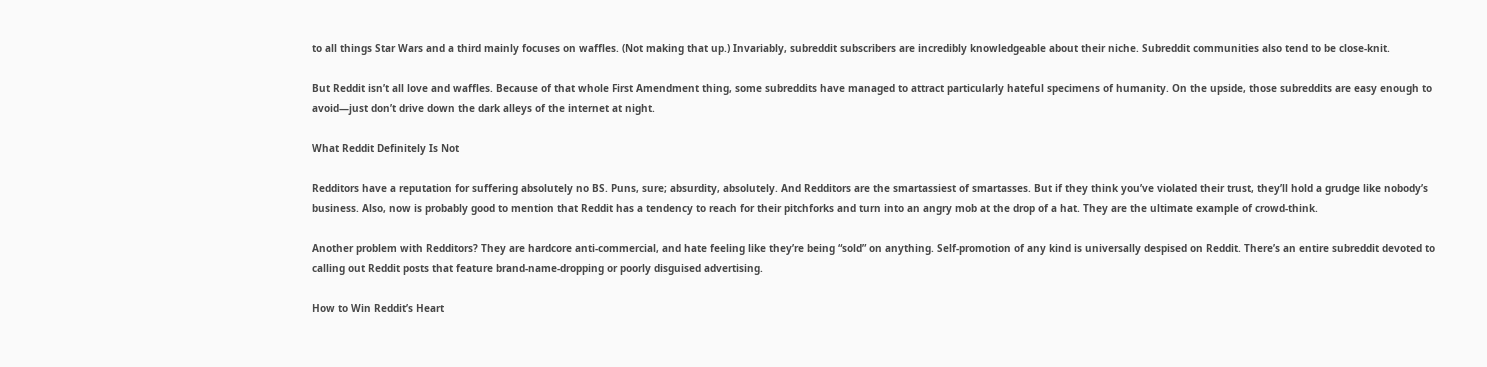to all things Star Wars and a third mainly focuses on waffles. (Not making that up.) Invariably, subreddit subscribers are incredibly knowledgeable about their niche. Subreddit communities also tend to be close-knit.

But Reddit isn’t all love and waffles. Because of that whole First Amendment thing, some subreddits have managed to attract particularly hateful specimens of humanity. On the upside, those subreddits are easy enough to avoid—just don’t drive down the dark alleys of the internet at night.

What Reddit Definitely Is Not

Redditors have a reputation for suffering absolutely no BS. Puns, sure; absurdity, absolutely. And Redditors are the smartassiest of smartasses. But if they think you’ve violated their trust, they’ll hold a grudge like nobody’s business. Also, now is probably good to mention that Reddit has a tendency to reach for their pitchforks and turn into an angry mob at the drop of a hat. They are the ultimate example of crowd-think.

Another problem with Redditors? They are hardcore anti-commercial, and hate feeling like they’re being “sold” on anything. Self-promotion of any kind is universally despised on Reddit. There’s an entire subreddit devoted to calling out Reddit posts that feature brand-name-dropping or poorly disguised advertising.

How to Win Reddit’s Heart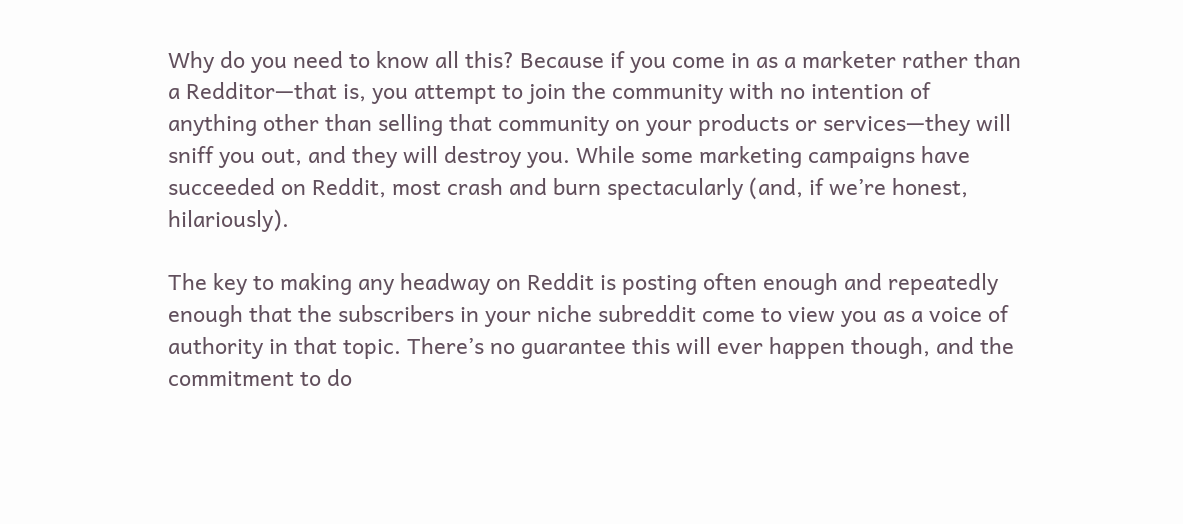Why do you need to know all this? Because if you come in as a marketer rather than a Redditor—that is, you attempt to join the community with no intention of anything other than selling that community on your products or services—they will sniff you out, and they will destroy you. While some marketing campaigns have succeeded on Reddit, most crash and burn spectacularly (and, if we’re honest, hilariously).

The key to making any headway on Reddit is posting often enough and repeatedly enough that the subscribers in your niche subreddit come to view you as a voice of authority in that topic. There’s no guarantee this will ever happen though, and the commitment to do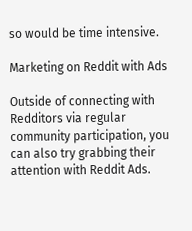so would be time intensive.

Marketing on Reddit with Ads

Outside of connecting with Redditors via regular community participation, you can also try grabbing their attention with Reddit Ads.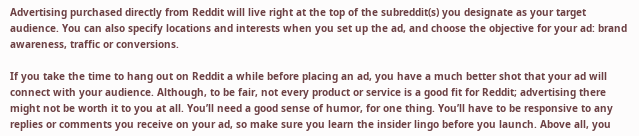Advertising purchased directly from Reddit will live right at the top of the subreddit(s) you designate as your target audience. You can also specify locations and interests when you set up the ad, and choose the objective for your ad: brand awareness, traffic or conversions.

If you take the time to hang out on Reddit a while before placing an ad, you have a much better shot that your ad will connect with your audience. Although, to be fair, not every product or service is a good fit for Reddit; advertising there might not be worth it to you at all. You’ll need a good sense of humor, for one thing. You’ll have to be responsive to any replies or comments you receive on your ad, so make sure you learn the insider lingo before you launch. Above all, you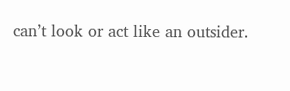can’t look or act like an outsider.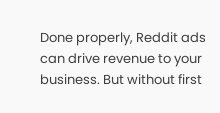Done properly, Reddit ads can drive revenue to your business. But without first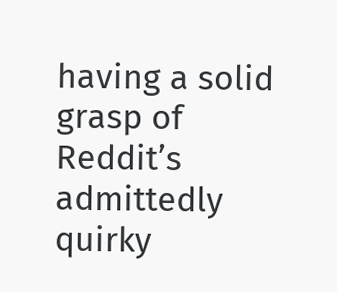having a solid grasp of Reddit’s admittedly quirky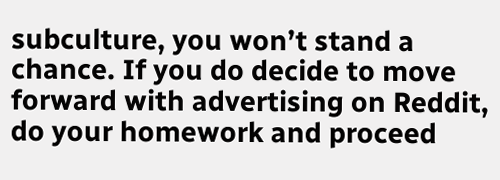subculture, you won’t stand a chance. If you do decide to move forward with advertising on Reddit, do your homework and proceed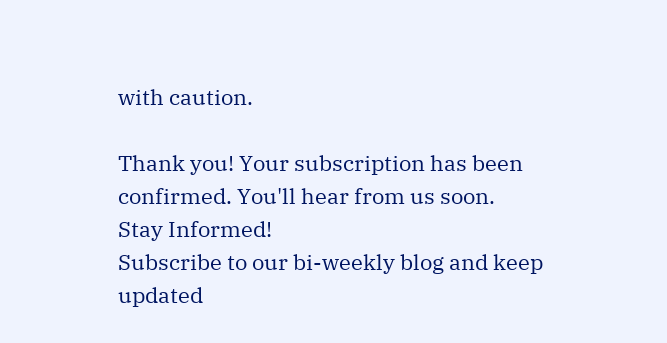with caution.

Thank you! Your subscription has been confirmed. You'll hear from us soon.
Stay Informed!
Subscribe to our bi-weekly blog and keep updated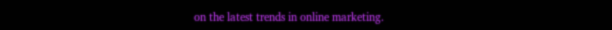on the latest trends in online marketing.